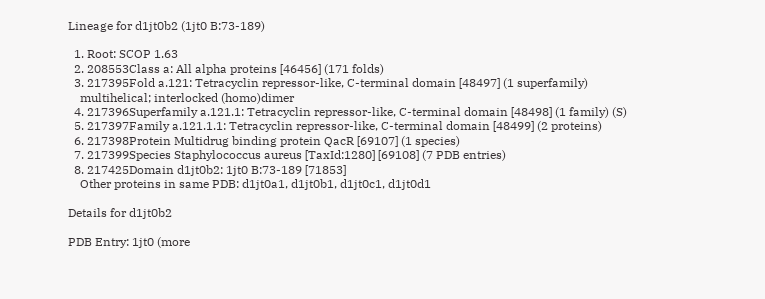Lineage for d1jt0b2 (1jt0 B:73-189)

  1. Root: SCOP 1.63
  2. 208553Class a: All alpha proteins [46456] (171 folds)
  3. 217395Fold a.121: Tetracyclin repressor-like, C-terminal domain [48497] (1 superfamily)
    multihelical; interlocked (homo)dimer
  4. 217396Superfamily a.121.1: Tetracyclin repressor-like, C-terminal domain [48498] (1 family) (S)
  5. 217397Family a.121.1.1: Tetracyclin repressor-like, C-terminal domain [48499] (2 proteins)
  6. 217398Protein Multidrug binding protein QacR [69107] (1 species)
  7. 217399Species Staphylococcus aureus [TaxId:1280] [69108] (7 PDB entries)
  8. 217425Domain d1jt0b2: 1jt0 B:73-189 [71853]
    Other proteins in same PDB: d1jt0a1, d1jt0b1, d1jt0c1, d1jt0d1

Details for d1jt0b2

PDB Entry: 1jt0 (more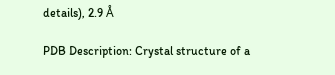details), 2.9 Å

PDB Description: Crystal structure of a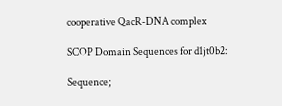cooperative QacR-DNA complex

SCOP Domain Sequences for d1jt0b2:

Sequence;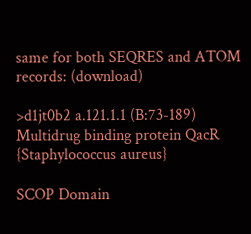same for both SEQRES and ATOM records: (download)

>d1jt0b2 a.121.1.1 (B:73-189) Multidrug binding protein QacR {Staphylococcus aureus}

SCOP Domain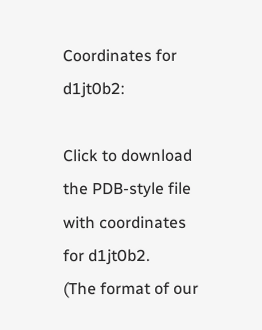Coordinates for d1jt0b2:

Click to download the PDB-style file with coordinates for d1jt0b2.
(The format of our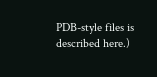PDB-style files is described here.)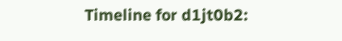Timeline for d1jt0b2: